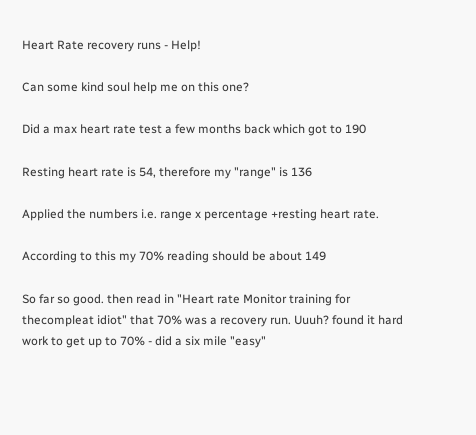Heart Rate recovery runs - Help!

Can some kind soul help me on this one?

Did a max heart rate test a few months back which got to 190

Resting heart rate is 54, therefore my "range" is 136

Applied the numbers i.e. range x percentage +resting heart rate.

According to this my 70% reading should be about 149

So far so good. then read in "Heart rate Monitor training for thecompleat idiot" that 70% was a recovery run. Uuuh? found it hard work to get up to 70% - did a six mile "easy"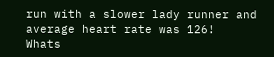run with a slower lady runner and average heart rate was 126!  Whats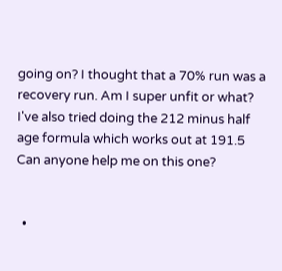going on? I thought that a 70% run was a recovery run. Am I super unfit or what?  I've also tried doing the 212 minus half age formula which works out at 191.5  Can anyone help me on this one?


  •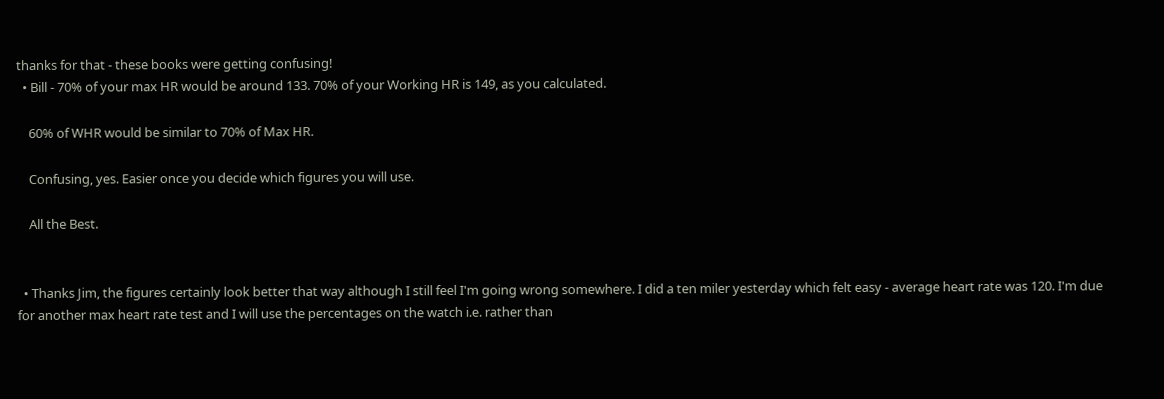thanks for that - these books were getting confusing!
  • Bill - 70% of your max HR would be around 133. 70% of your Working HR is 149, as you calculated.

    60% of WHR would be similar to 70% of Max HR.

    Confusing, yes. Easier once you decide which figures you will use.

    All the Best.


  • Thanks Jim, the figures certainly look better that way although I still feel I'm going wrong somewhere. I did a ten miler yesterday which felt easy - average heart rate was 120. I'm due for another max heart rate test and I will use the percentages on the watch i.e. rather than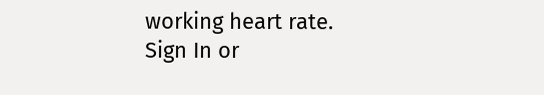working heart rate.
Sign In or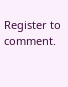Register to comment.